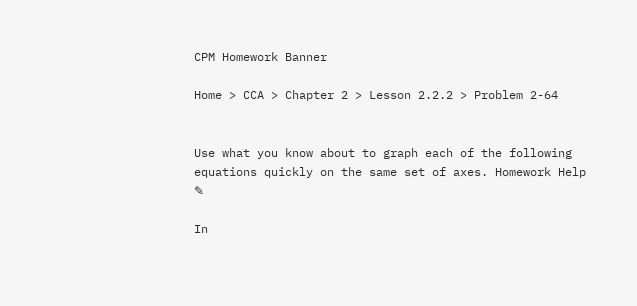CPM Homework Banner

Home > CCA > Chapter 2 > Lesson 2.2.2 > Problem 2-64


Use what you know about to graph each of the following equations quickly on the same set of axes. Homework Help ✎

In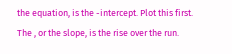the equation, is the -intercept. Plot this first.
The , or the slope, is the rise over the run.